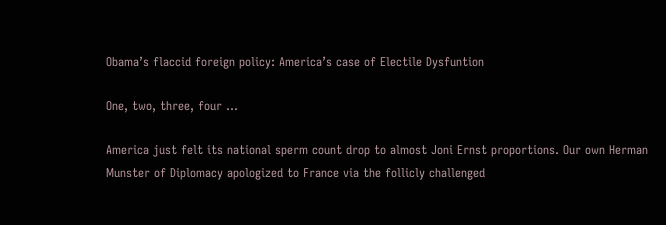Obama’s flaccid foreign policy: America’s case of Electile Dysfuntion

One, two, three, four …

America just felt its national sperm count drop to almost Joni Ernst proportions. Our own Herman Munster of Diplomacy apologized to France via the follicly challenged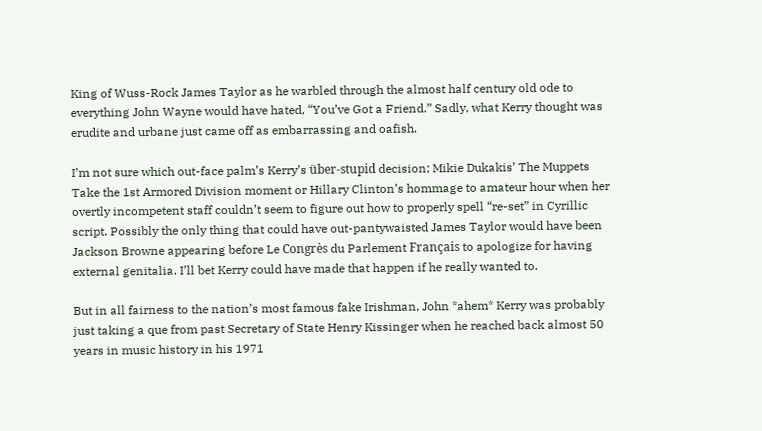King of Wuss-Rock James Taylor as he warbled through the almost half century old ode to everything John Wayne would have hated, “You’ve Got a Friend.” Sadly, what Kerry thought was erudite and urbane just came off as embarrassing and oafish.

I’m not sure which out-face palm’s Kerry’s über-stupid decision; Mikie Dukakis’ The Muppets Take the 1st Armored Division moment or Hillary Clinton’s hommage to amateur hour when her overtly incompetent staff couldn’t seem to figure out how to properly spell “re-set” in Cyrillic script. Possibly the only thing that could have out-pantywaisted James Taylor would have been Jackson Browne appearing before Le Congrès du Parlement Français to apologize for having external genitalia. I’ll bet Kerry could have made that happen if he really wanted to.

But in all fairness to the nation’s most famous fake Irishman, John *ahem* Kerry was probably just taking a que from past Secretary of State Henry Kissinger when he reached back almost 50 years in music history in his 1971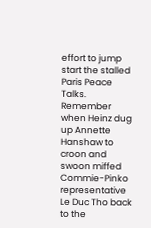effort to jump start the stalled Paris Peace Talks. Remember when Heinz dug up Annette Hanshaw to croon and swoon miffed Commie-Pinko representative Le Duc Tho back to the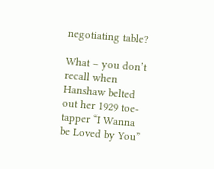negotiating table?

What – you don’t recall when Hanshaw belted out her 1929 toe-tapper “I Wanna be Loved by You”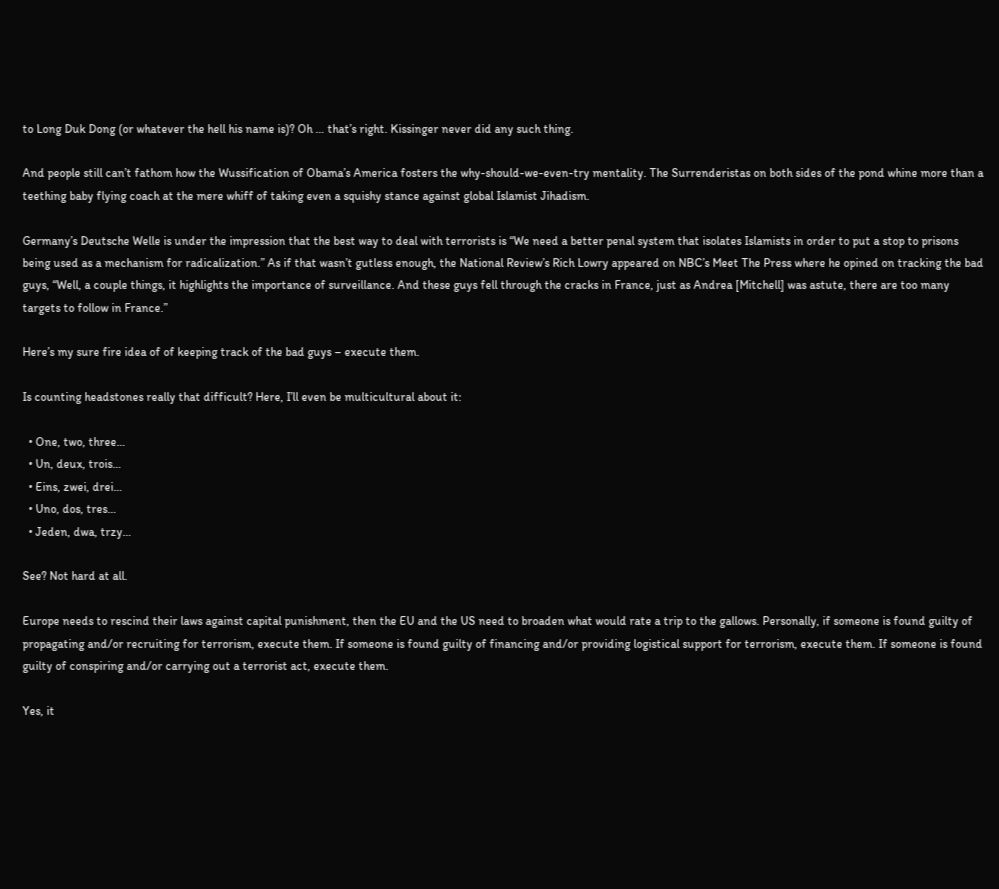to Long Duk Dong (or whatever the hell his name is)? Oh … that’s right. Kissinger never did any such thing.

And people still can’t fathom how the Wussification of Obama’s America fosters the why-should-we-even-try mentality. The Surrenderistas on both sides of the pond whine more than a teething baby flying coach at the mere whiff of taking even a squishy stance against global Islamist Jihadism.

Germany’s Deutsche Welle is under the impression that the best way to deal with terrorists is “We need a better penal system that isolates Islamists in order to put a stop to prisons being used as a mechanism for radicalization.” As if that wasn’t gutless enough, the National Review’s Rich Lowry appeared on NBC’s Meet The Press where he opined on tracking the bad guys, “Well, a couple things, it highlights the importance of surveillance. And these guys fell through the cracks in France, just as Andrea [Mitchell] was astute, there are too many targets to follow in France.”

Here’s my sure fire idea of of keeping track of the bad guys – execute them.

Is counting headstones really that difficult? Here, I’ll even be multicultural about it:

  • One, two, three…
  • Un, deux, trois…
  • Eins, zwei, drei…
  • Uno, dos, tres…
  • Jeden, dwa, trzy…

See? Not hard at all.

Europe needs to rescind their laws against capital punishment, then the EU and the US need to broaden what would rate a trip to the gallows. Personally, if someone is found guilty of propagating and/or recruiting for terrorism, execute them. If someone is found guilty of financing and/or providing logistical support for terrorism, execute them. If someone is found guilty of conspiring and/or carrying out a terrorist act, execute them.

Yes, it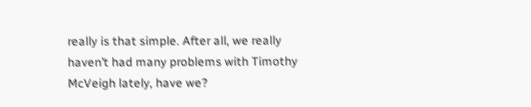really is that simple. After all, we really haven’t had many problems with Timothy McVeigh lately, have we?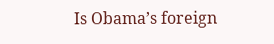Is Obama’s foreign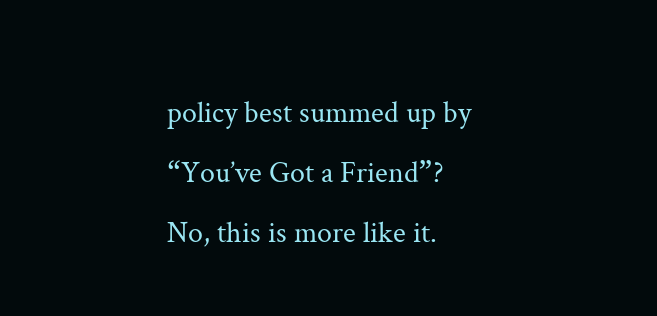policy best summed up by “You’ve Got a Friend”? No, this is more like it.